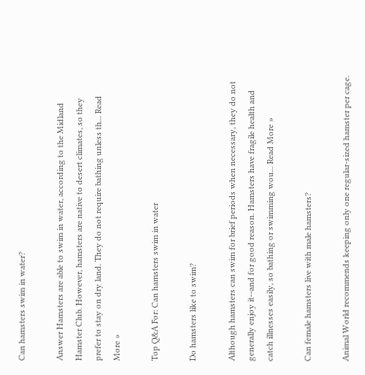Can hamsters swim in water?

Answer Hamsters are able to swim in water, according to the Midland Hamster Club. However, hamsters are native to desert climates, so they prefer to stay on dry land. They do not require bathing unless th... Read More »

Top Q&A For: Can hamsters swim in water

Do hamsters like to swim?

Although hamsters can swim for brief periods when necessary, they do not generally enjoy it--and for good reason. Hamsters have fragile health and catch illnesses easily, so bathing or swimming wou... Read More »

Can female hamsters live with male hamsters?

Animal World recommends keeping only one regular-sized hamster per cage.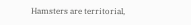Hamsters are territorial,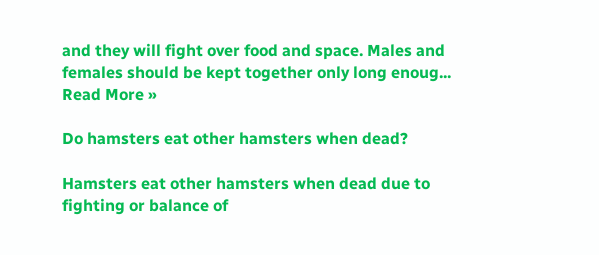and they will fight over food and space. Males and females should be kept together only long enoug... Read More »

Do hamsters eat other hamsters when dead?

Hamsters eat other hamsters when dead due to fighting or balance of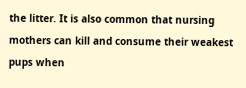the litter. It is also common that nursing mothers can kill and consume their weakest pups when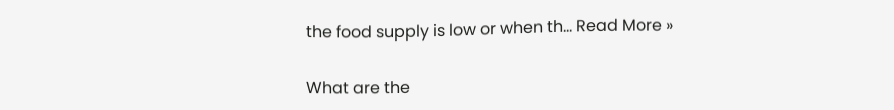the food supply is low or when th... Read More »

What are the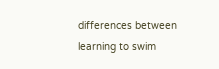differences between learning to swim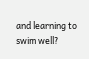and learning to swim well?